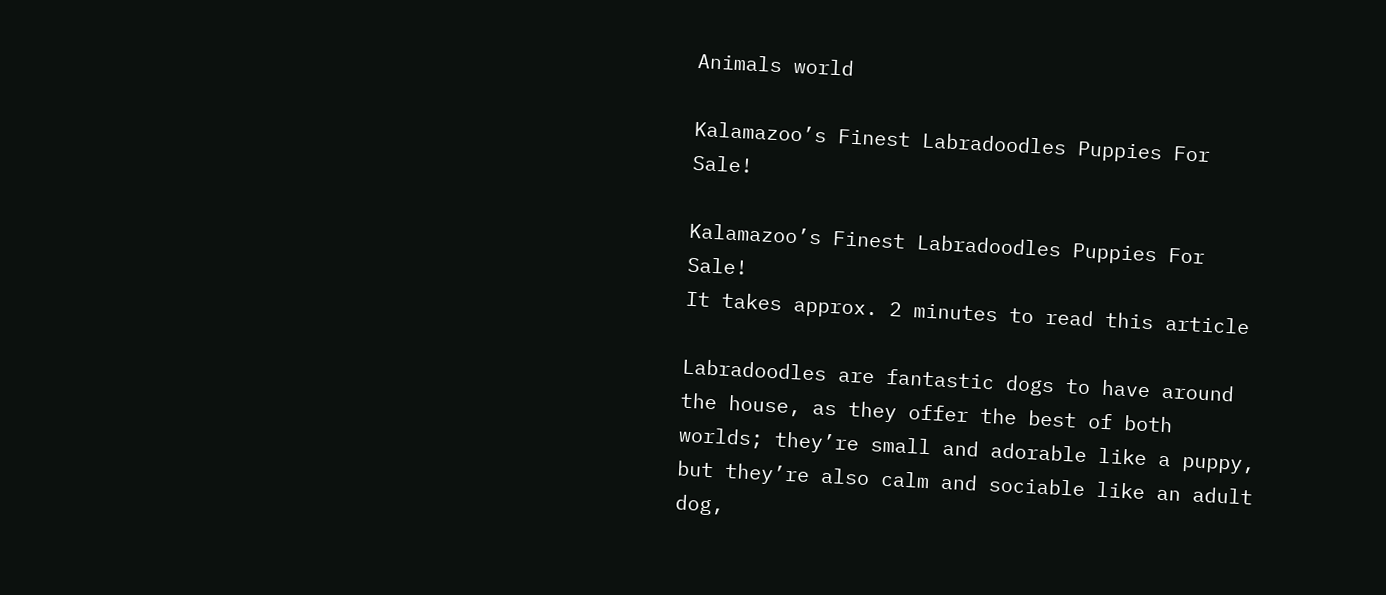Animals world

Kalamazoo’s Finest Labradoodles Puppies For Sale!

Kalamazoo’s Finest Labradoodles Puppies For Sale!
It takes approx. 2 minutes to read this article

Labradoodles are fantastic dogs to have around the house, as they offer the best of both worlds; they’re small and adorable like a puppy, but they’re also calm and sociable like an adult dog,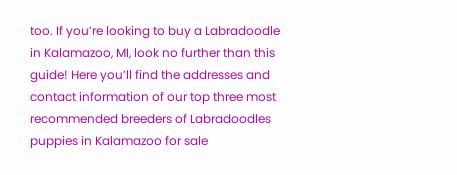too. If you’re looking to buy a Labradoodle in Kalamazoo, MI, look no further than this guide! Here you’ll find the addresses and contact information of our top three most recommended breeders of Labradoodles puppies in Kalamazoo for sale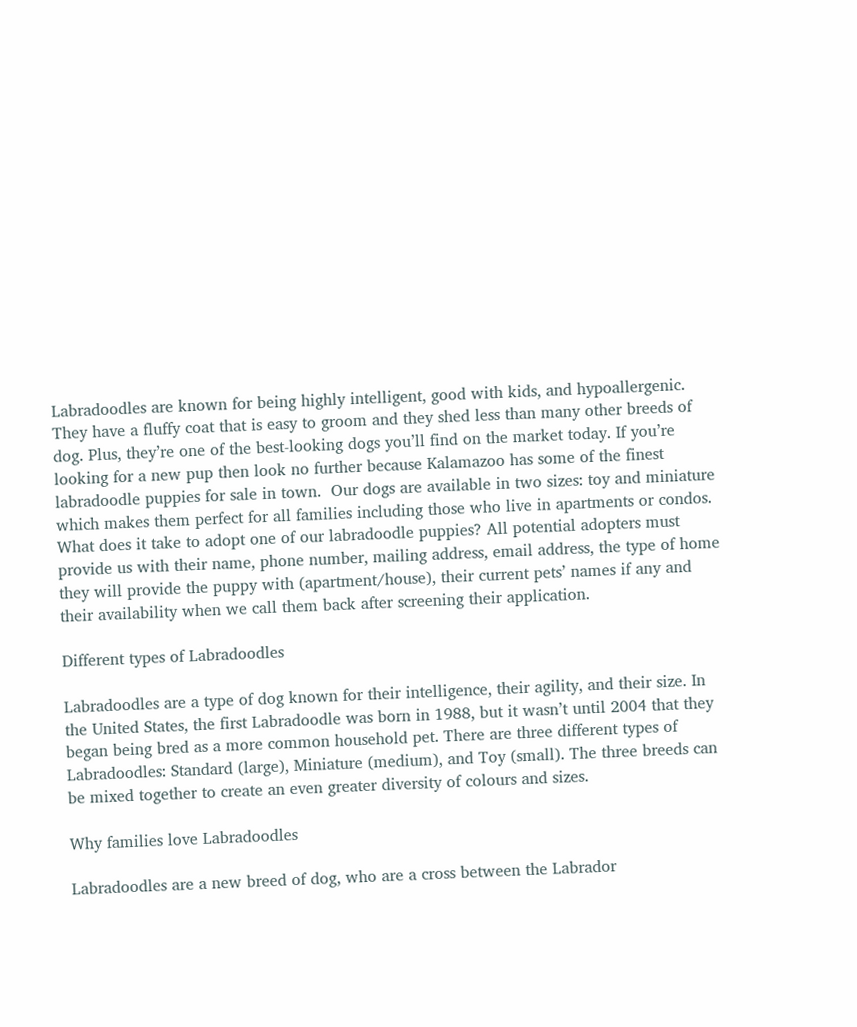Labradoodles are known for being highly intelligent, good with kids, and hypoallergenic. They have a fluffy coat that is easy to groom and they shed less than many other breeds of dog. Plus, they’re one of the best-looking dogs you’ll find on the market today. If you’re looking for a new pup then look no further because Kalamazoo has some of the finest labradoodle puppies for sale in town.  Our dogs are available in two sizes: toy and miniature which makes them perfect for all families including those who live in apartments or condos. What does it take to adopt one of our labradoodle puppies? All potential adopters must provide us with their name, phone number, mailing address, email address, the type of home they will provide the puppy with (apartment/house), their current pets’ names if any and their availability when we call them back after screening their application.

Different types of Labradoodles

Labradoodles are a type of dog known for their intelligence, their agility, and their size. In the United States, the first Labradoodle was born in 1988, but it wasn’t until 2004 that they began being bred as a more common household pet. There are three different types of Labradoodles: Standard (large), Miniature (medium), and Toy (small). The three breeds can be mixed together to create an even greater diversity of colours and sizes.

Why families love Labradoodles

Labradoodles are a new breed of dog, who are a cross between the Labrador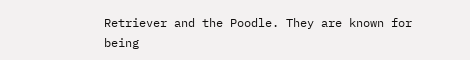Retriever and the Poodle. They are known for being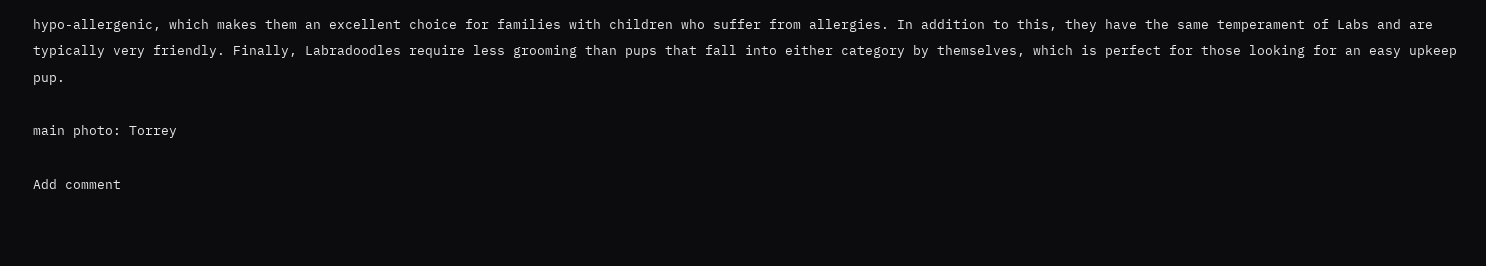hypo-allergenic, which makes them an excellent choice for families with children who suffer from allergies. In addition to this, they have the same temperament of Labs and are typically very friendly. Finally, Labradoodles require less grooming than pups that fall into either category by themselves, which is perfect for those looking for an easy upkeep pup.

main photo: Torrey

Add comment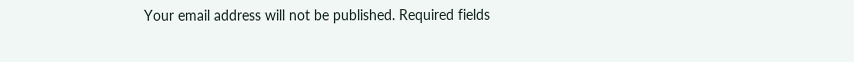Your email address will not be published. Required fields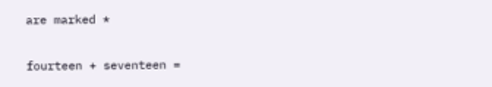are marked *


fourteen + seventeen =